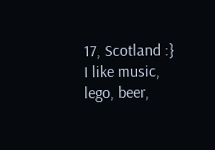17, Scotland :}
I like music, lego, beer,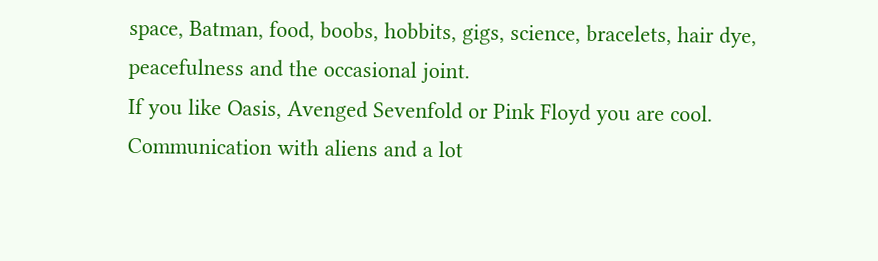space, Batman, food, boobs, hobbits, gigs, science, bracelets, hair dye, peacefulness and the occasional joint.
If you like Oasis, Avenged Sevenfold or Pink Floyd you are cool.
Communication with aliens and a lot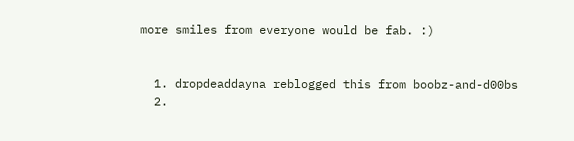more smiles from everyone would be fab. :)


  1. dropdeaddayna reblogged this from boobz-and-d00bs
  2.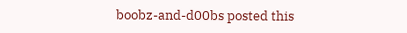boobz-and-d00bs posted this